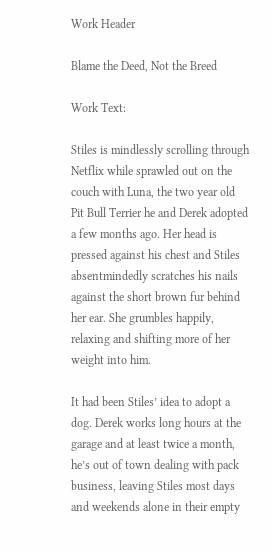Work Header

Blame the Deed, Not the Breed

Work Text:

Stiles is mindlessly scrolling through Netflix while sprawled out on the couch with Luna, the two year old Pit Bull Terrier he and Derek adopted a few months ago. Her head is pressed against his chest and Stiles absentmindedly scratches his nails against the short brown fur behind her ear. She grumbles happily, relaxing and shifting more of her weight into him.

It had been Stiles’ idea to adopt a dog. Derek works long hours at the garage and at least twice a month, he’s out of town dealing with pack business, leaving Stiles most days and weekends alone in their empty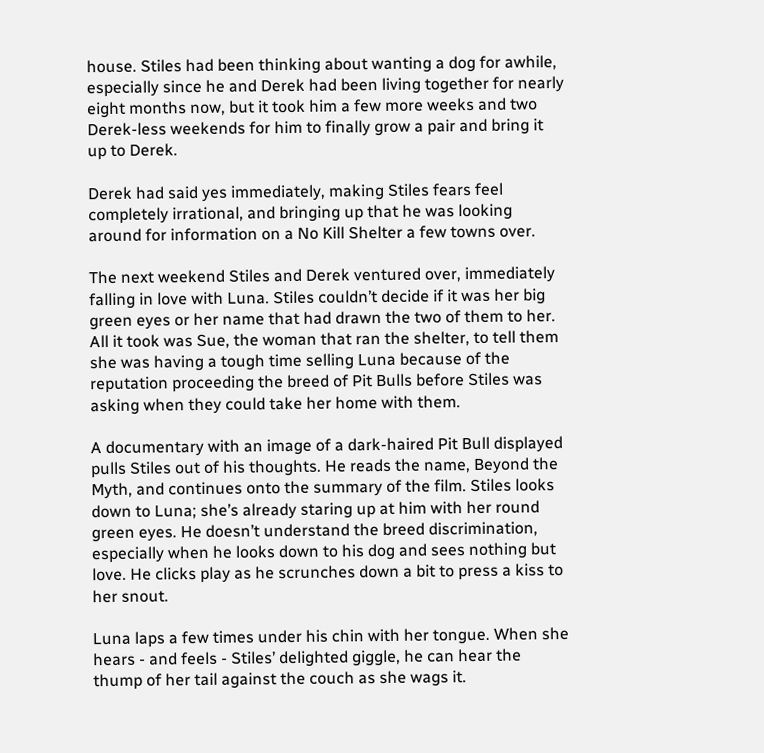house. Stiles had been thinking about wanting a dog for awhile, especially since he and Derek had been living together for nearly eight months now, but it took him a few more weeks and two Derek-less weekends for him to finally grow a pair and bring it up to Derek.

Derek had said yes immediately, making Stiles fears feel completely irrational, and bringing up that he was looking around for information on a No Kill Shelter a few towns over.

The next weekend Stiles and Derek ventured over, immediately falling in love with Luna. Stiles couldn’t decide if it was her big green eyes or her name that had drawn the two of them to her. All it took was Sue, the woman that ran the shelter, to tell them she was having a tough time selling Luna because of the reputation proceeding the breed of Pit Bulls before Stiles was asking when they could take her home with them.

A documentary with an image of a dark-haired Pit Bull displayed pulls Stiles out of his thoughts. He reads the name, Beyond the Myth, and continues onto the summary of the film. Stiles looks down to Luna; she’s already staring up at him with her round green eyes. He doesn’t understand the breed discrimination, especially when he looks down to his dog and sees nothing but love. He clicks play as he scrunches down a bit to press a kiss to her snout.

Luna laps a few times under his chin with her tongue. When she hears - and feels - Stiles’ delighted giggle, he can hear the thump of her tail against the couch as she wags it.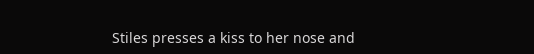Stiles presses a kiss to her nose and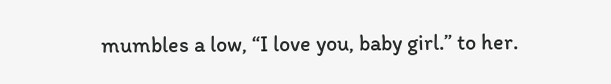mumbles a low, “I love you, baby girl.” to her.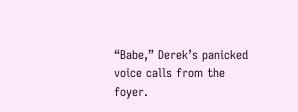“Babe,” Derek’s panicked voice calls from the foyer.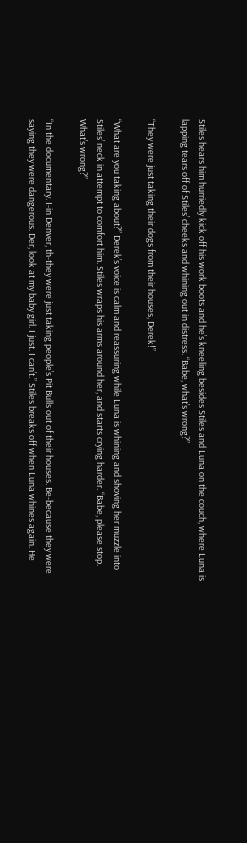Stiles hears him hurriedly kick off his work boots and he’s kneeling besides Stiles and Luna on the couch, where Luna is lapping tears off of Stiles’ cheeks and whining out in distress. “Babe, what’s wrong?”

“They were just taking their dogs from their houses, Derek!”

“What are you taking about?” Derek’s voice is calm and reassuring while Luna is whining and shoving her muzzle into Stiles’ neck in attempt to comfort him. Stiles wraps his arms around her, and starts crying harder. “Babe, please stop. What’s wrong?”

“In the documentary. I-in Denver, th-they were just taking people’s Pit Bulls out of their houses. Be-because they were saying they were dangerous. Der, look at my baby girl. I just. I can’t.” Stiles breaks off when Luna whines again. He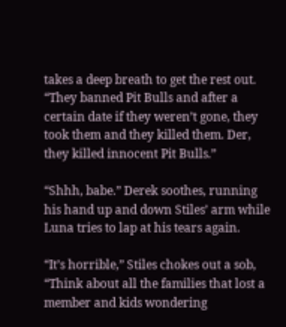takes a deep breath to get the rest out. “They banned Pit Bulls and after a certain date if they weren’t gone, they took them and they killed them. Der, they killed innocent Pit Bulls.”

“Shhh, babe.” Derek soothes, running his hand up and down Stiles’ arm while Luna tries to lap at his tears again.

“It’s horrible,” Stiles chokes out a sob, “Think about all the families that lost a member and kids wondering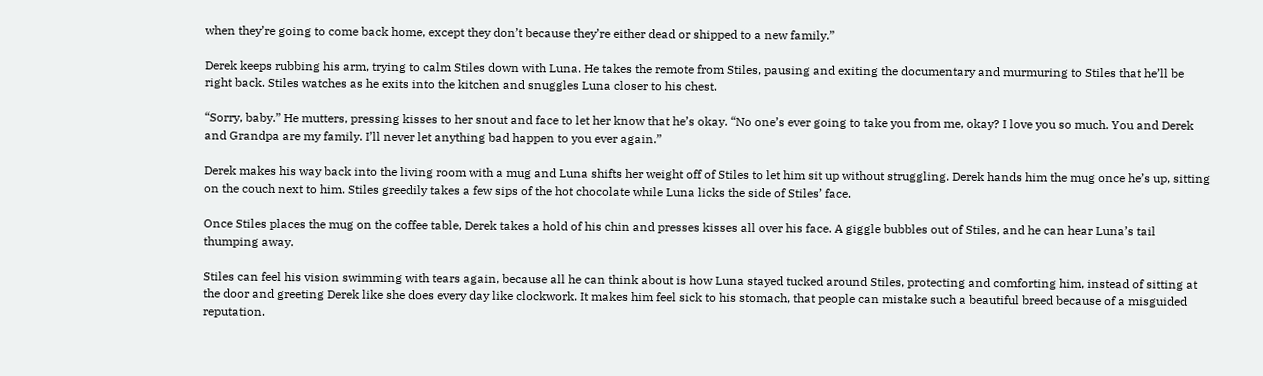when they’re going to come back home, except they don’t because they’re either dead or shipped to a new family.”

Derek keeps rubbing his arm, trying to calm Stiles down with Luna. He takes the remote from Stiles, pausing and exiting the documentary and murmuring to Stiles that he’ll be right back. Stiles watches as he exits into the kitchen and snuggles Luna closer to his chest.

“Sorry, baby.” He mutters, pressing kisses to her snout and face to let her know that he’s okay. “No one’s ever going to take you from me, okay? I love you so much. You and Derek and Grandpa are my family. I’ll never let anything bad happen to you ever again.”

Derek makes his way back into the living room with a mug and Luna shifts her weight off of Stiles to let him sit up without struggling. Derek hands him the mug once he’s up, sitting on the couch next to him. Stiles greedily takes a few sips of the hot chocolate while Luna licks the side of Stiles’ face.

Once Stiles places the mug on the coffee table, Derek takes a hold of his chin and presses kisses all over his face. A giggle bubbles out of Stiles, and he can hear Luna’s tail thumping away.

Stiles can feel his vision swimming with tears again, because all he can think about is how Luna stayed tucked around Stiles, protecting and comforting him, instead of sitting at the door and greeting Derek like she does every day like clockwork. It makes him feel sick to his stomach, that people can mistake such a beautiful breed because of a misguided reputation.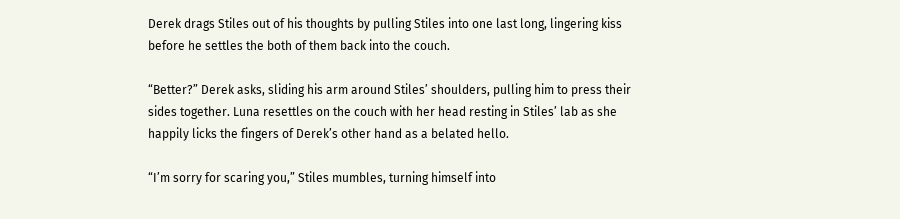Derek drags Stiles out of his thoughts by pulling Stiles into one last long, lingering kiss before he settles the both of them back into the couch.

“Better?” Derek asks, sliding his arm around Stiles’ shoulders, pulling him to press their sides together. Luna resettles on the couch with her head resting in Stiles’ lab as she happily licks the fingers of Derek’s other hand as a belated hello.

“I’m sorry for scaring you,” Stiles mumbles, turning himself into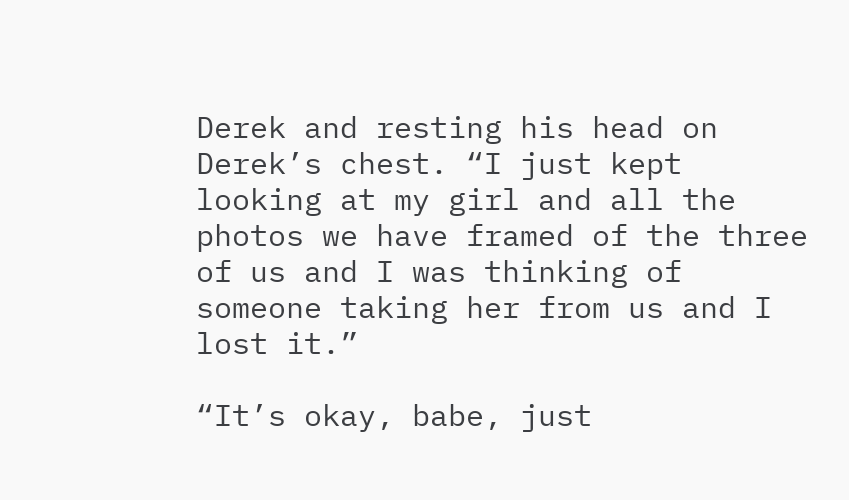Derek and resting his head on Derek’s chest. “I just kept looking at my girl and all the photos we have framed of the three of us and I was thinking of someone taking her from us and I lost it.”

“It’s okay, babe, just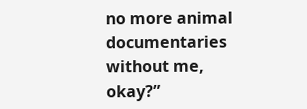no more animal documentaries without me, okay?”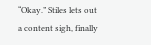“Okay.” Stiles lets out a content sigh, finally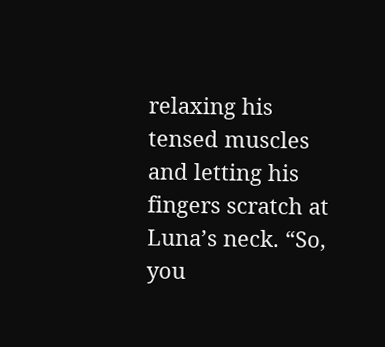relaxing his tensed muscles and letting his fingers scratch at Luna’s neck. “So, you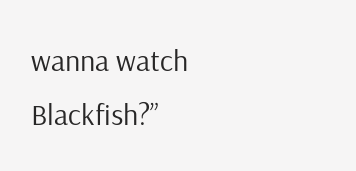wanna watch Blackfish?”